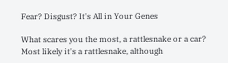Fear? Disgust? It's All in Your Genes

What scares you the most, a rattlesnake or a car? Most likely it's a rattlesnake, although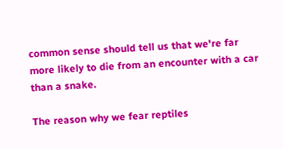common sense should tell us that we're far more likely to die from an encounter with a car than a snake.

The reason why we fear reptiles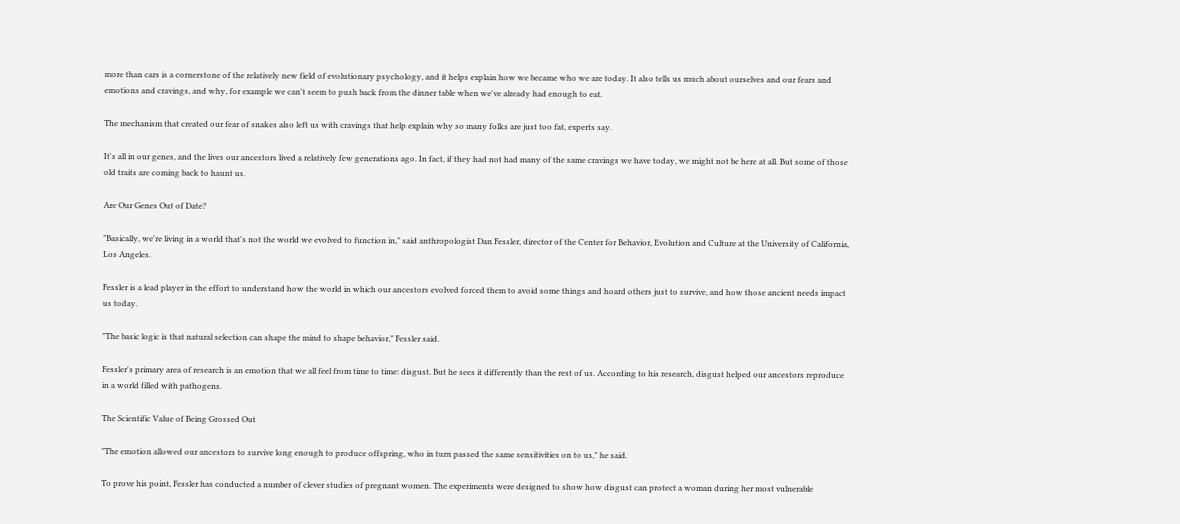more than cars is a cornerstone of the relatively new field of evolutionary psychology, and it helps explain how we became who we are today. It also tells us much about ourselves and our fears and emotions and cravings, and why, for example we can't seem to push back from the dinner table when we've already had enough to eat.

The mechanism that created our fear of snakes also left us with cravings that help explain why so many folks are just too fat, experts say.

It's all in our genes, and the lives our ancestors lived a relatively few generations ago. In fact, if they had not had many of the same cravings we have today, we might not be here at all. But some of those old traits are coming back to haunt us.

Are Our Genes Out of Date?

"Basically, we're living in a world that's not the world we evolved to function in," said anthropologist Dan Fessler, director of the Center for Behavior, Evolution and Culture at the University of California, Los Angeles.

Fessler is a lead player in the effort to understand how the world in which our ancestors evolved forced them to avoid some things and hoard others just to survive, and how those ancient needs impact us today.

"The basic logic is that natural selection can shape the mind to shape behavior," Fessler said.

Fessler's primary area of research is an emotion that we all feel from time to time: disgust. But he sees it differently than the rest of us. According to his research, disgust helped our ancestors reproduce in a world filled with pathogens.

The Scientific Value of Being Grossed Out

"The emotion allowed our ancestors to survive long enough to produce offspring, who in turn passed the same sensitivities on to us," he said.

To prove his point, Fessler has conducted a number of clever studies of pregnant women. The experiments were designed to show how disgust can protect a woman during her most vulnerable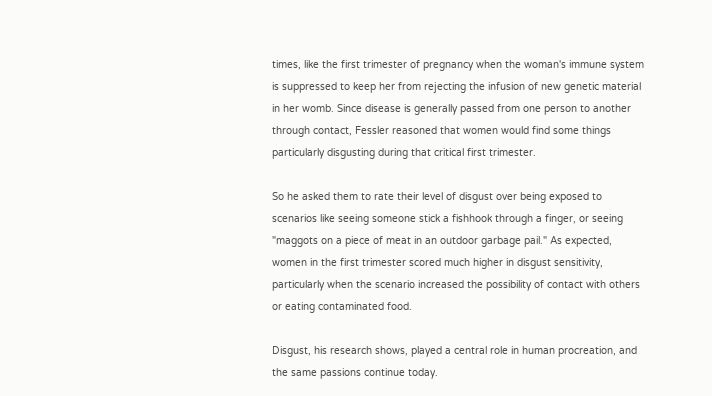times, like the first trimester of pregnancy when the woman's immune system is suppressed to keep her from rejecting the infusion of new genetic material in her womb. Since disease is generally passed from one person to another through contact, Fessler reasoned that women would find some things particularly disgusting during that critical first trimester.

So he asked them to rate their level of disgust over being exposed to scenarios like seeing someone stick a fishhook through a finger, or seeing "maggots on a piece of meat in an outdoor garbage pail." As expected, women in the first trimester scored much higher in disgust sensitivity, particularly when the scenario increased the possibility of contact with others or eating contaminated food.

Disgust, his research shows, played a central role in human procreation, and the same passions continue today.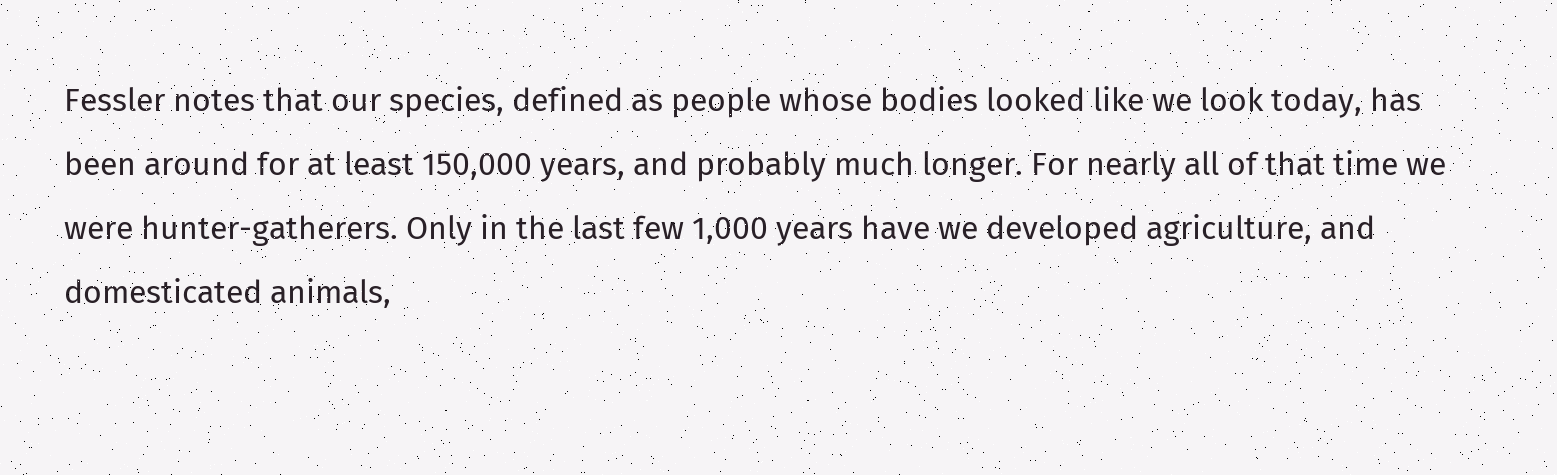Fessler notes that our species, defined as people whose bodies looked like we look today, has been around for at least 150,000 years, and probably much longer. For nearly all of that time we were hunter-gatherers. Only in the last few 1,000 years have we developed agriculture, and domesticated animals,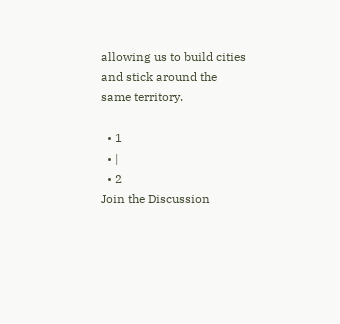allowing us to build cities and stick around the same territory.

  • 1
  • |
  • 2
Join the Discussion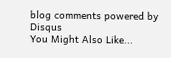blog comments powered by Disqus
You Might Also Like...